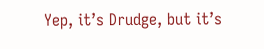Yep, it’s Drudge, but it’s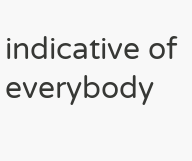indicative of everybody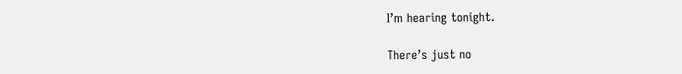I’m hearing tonight.

There’s just no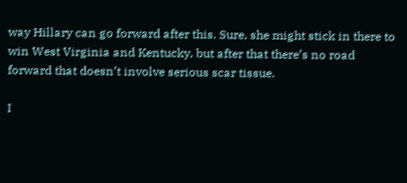way Hillary can go forward after this. Sure, she might stick in there to win West Virginia and Kentucky, but after that there’s no road forward that doesn’t involve serious scar tissue.

I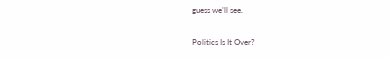guess we’ll see.

Politics Is It Over?